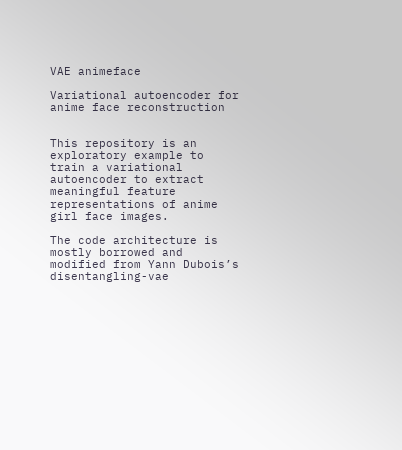VAE animeface

Variational autoencoder for anime face reconstruction


This repository is an exploratory example to train a variational autoencoder to extract meaningful feature representations of anime girl face images.

The code architecture is mostly borrowed and modified from Yann Dubois’s disentangling-vae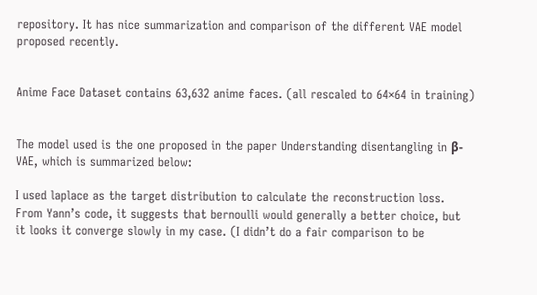repository. It has nice summarization and comparison of the different VAE model proposed recently.


Anime Face Dataset contains 63,632 anime faces. (all rescaled to 64×64 in training)


The model used is the one proposed in the paper Understanding disentangling in β-VAE, which is summarized below:

I used laplace as the target distribution to calculate the reconstruction loss. From Yann’s code, it suggests that bernoulli would generally a better choice, but it looks it converge slowly in my case. (I didn’t do a fair comparison to be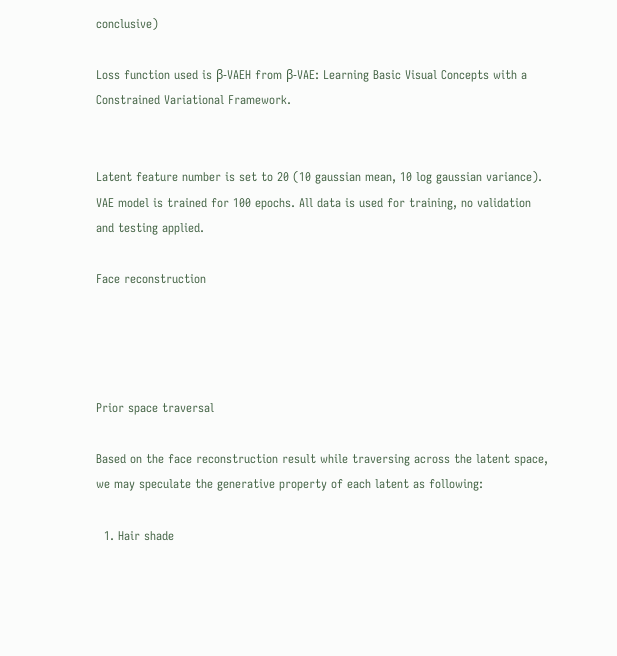conclusive)

Loss function used is β-VAEH from β-VAE: Learning Basic Visual Concepts with a Constrained Variational Framework.


Latent feature number is set to 20 (10 gaussian mean, 10 log gaussian variance). VAE model is trained for 100 epochs. All data is used for training, no validation and testing applied.

Face reconstruction




Prior space traversal

Based on the face reconstruction result while traversing across the latent space, we may speculate the generative property of each latent as following:

  1. Hair shade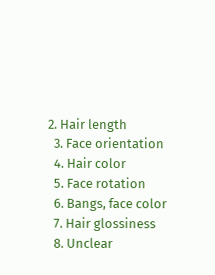2. Hair length
  3. Face orientation
  4. Hair color
  5. Face rotation
  6. Bangs, face color
  7. Hair glossiness
  8. Unclear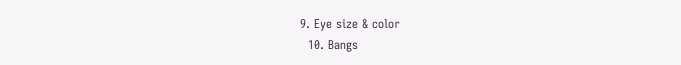9. Eye size & color
  10. Bangs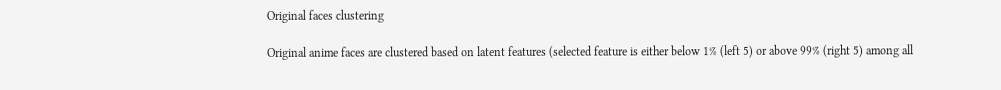Original faces clustering

Original anime faces are clustered based on latent features (selected feature is either below 1% (left 5) or above 99% (right 5) among all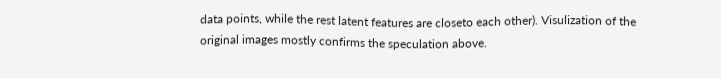data points, while the rest latent features are closeto each other). Visulization of the original images mostly confirms the speculation above.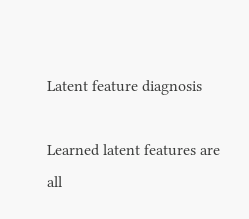Latent feature diagnosis

Learned latent features are all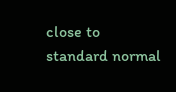close to standard normal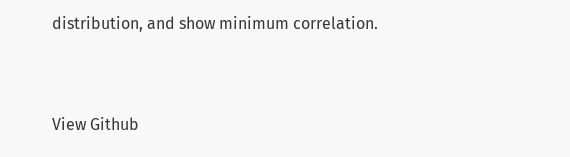distribution, and show minimum correlation.



View Github